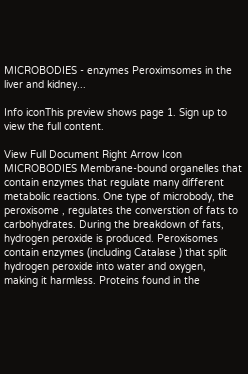MICROBODIES - enzymes Peroximsomes in the liver and kidney...

Info iconThis preview shows page 1. Sign up to view the full content.

View Full Document Right Arrow Icon
MICROBODIES Membrane-bound organelles that contain enzymes that regulate many different metabolic reactions. One type of microbody, the peroxisome , regulates the converstion of fats to carbohydrates. During the breakdown of fats, hydrogen peroxide is produced. Peroxisomes contain enzymes (including Catalase ) that split hydrogen peroxide into water and oxygen, making it harmless. Proteins found in the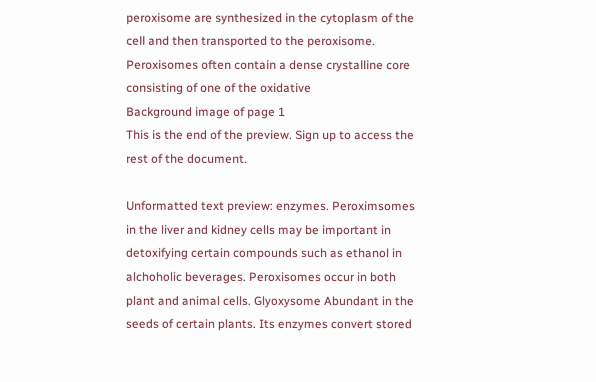peroxisome are synthesized in the cytoplasm of the cell and then transported to the peroxisome. Peroxisomes often contain a dense crystalline core consisting of one of the oxidative
Background image of page 1
This is the end of the preview. Sign up to access the rest of the document.

Unformatted text preview: enzymes. Peroximsomes in the liver and kidney cells may be important in detoxifying certain compounds such as ethanol in alchoholic beverages. Peroxisomes occur in both plant and animal cells. Glyoxysome Abundant in the seeds of certain plants. Its enzymes convert stored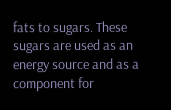fats to sugars. These sugars are used as an energy source and as a component for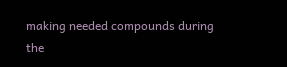making needed compounds during the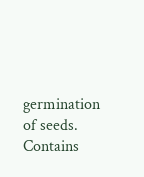germination of seeds. Contains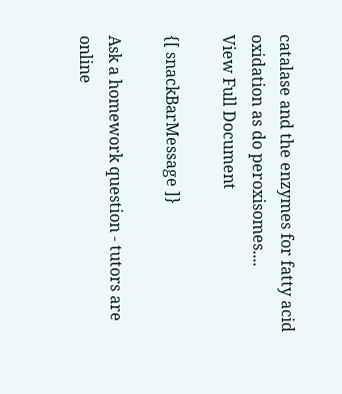catalase and the enzymes for fatty acid oxidation as do peroxisomes....
View Full Document

{[ snackBarMessage ]}

Ask a homework question - tutors are online